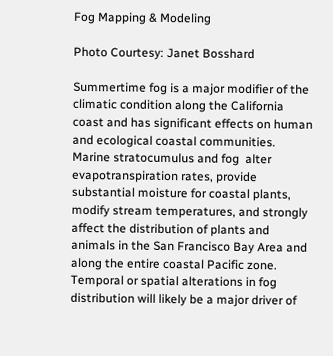Fog Mapping & Modeling

Photo Courtesy: Janet Bosshard

Summertime fog is a major modifier of the climatic condition along the California coast and has significant effects on human and ecological coastal communities.  Marine stratocumulus and fog  alter evapotranspiration rates, provide substantial moisture for coastal plants, modify stream temperatures, and strongly affect the distribution of plants and animals in the San Francisco Bay Area and along the entire coastal Pacific zone. Temporal or spatial alterations in fog distribution will likely be a major driver of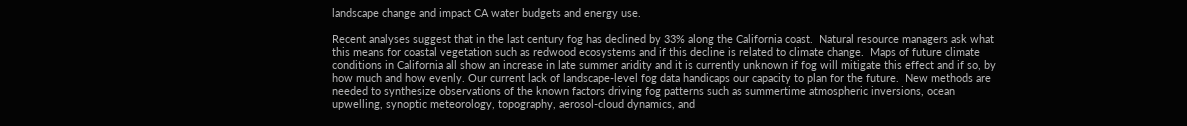landscape change and impact CA water budgets and energy use.

Recent analyses suggest that in the last century fog has declined by 33% along the California coast.  Natural resource managers ask what this means for coastal vegetation such as redwood ecosystems and if this decline is related to climate change.  Maps of future climate conditions in California all show an increase in late summer aridity and it is currently unknown if fog will mitigate this effect and if so, by how much and how evenly. Our current lack of landscape-level fog data handicaps our capacity to plan for the future.  New methods are needed to synthesize observations of the known factors driving fog patterns such as summertime atmospheric inversions, ocean upwelling, synoptic meteorology, topography, aerosol-cloud dynamics, and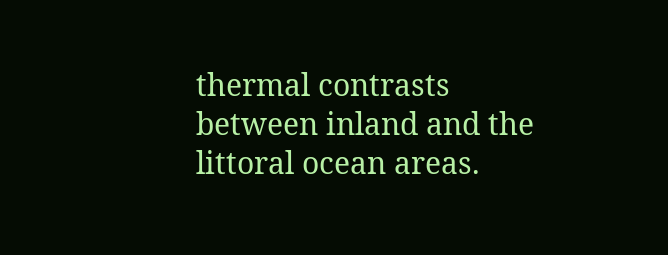thermal contrasts between inland and the littoral ocean areas.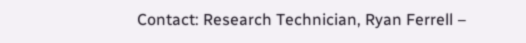Contact: Research Technician, Ryan Ferrell –